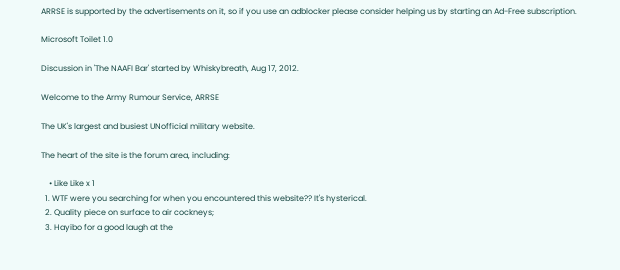ARRSE is supported by the advertisements on it, so if you use an adblocker please consider helping us by starting an Ad-Free subscription.

Microsoft Toilet 1.0

Discussion in 'The NAAFI Bar' started by Whiskybreath, Aug 17, 2012.

Welcome to the Army Rumour Service, ARRSE

The UK's largest and busiest UNofficial military website.

The heart of the site is the forum area, including:

    • Like Like x 1
  1. WTF were you searching for when you encountered this website?? It's hysterical.
  2. Quality piece on surface to air cockneys;
  3. Hayibo for a good laugh at the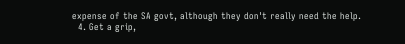expense of the SA govt, although they don't really need the help.
  4. Get a grip,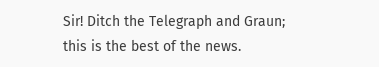Sir! Ditch the Telegraph and Graun; this is the best of the news.